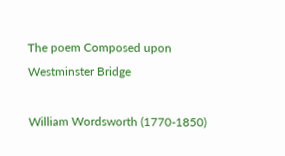The poem Composed upon Westminster Bridge

William Wordsworth (1770-1850)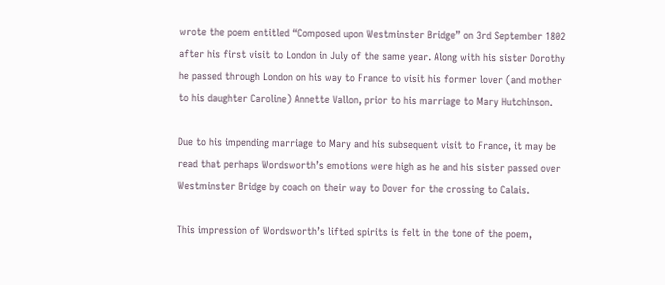wrote the poem entitled “Composed upon Westminster Bridge” on 3rd September 1802 after his first visit to London in July of the same year. Along with his sister Dorothy he passed through London on his way to France to visit his former lover (and mother to his daughter Caroline) Annette Vallon, prior to his marriage to Mary Hutchinson.

Due to his impending marriage to Mary and his subsequent visit to France, it may be read that perhaps Wordsworth’s emotions were high as he and his sister passed over Westminster Bridge by coach on their way to Dover for the crossing to Calais.

This impression of Wordsworth’s lifted spirits is felt in the tone of the poem,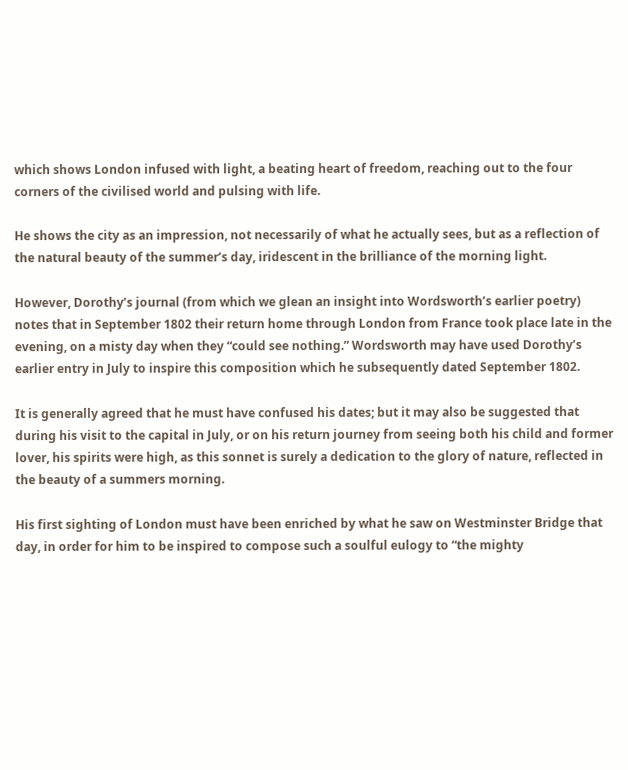which shows London infused with light, a beating heart of freedom, reaching out to the four corners of the civilised world and pulsing with life.

He shows the city as an impression, not necessarily of what he actually sees, but as a reflection of the natural beauty of the summer’s day, iridescent in the brilliance of the morning light.

However, Dorothy’s journal (from which we glean an insight into Wordsworth’s earlier poetry) notes that in September 1802 their return home through London from France took place late in the evening, on a misty day when they “could see nothing.” Wordsworth may have used Dorothy’s earlier entry in July to inspire this composition which he subsequently dated September 1802.

It is generally agreed that he must have confused his dates; but it may also be suggested that during his visit to the capital in July, or on his return journey from seeing both his child and former lover, his spirits were high, as this sonnet is surely a dedication to the glory of nature, reflected in the beauty of a summers morning.

His first sighting of London must have been enriched by what he saw on Westminster Bridge that day, in order for him to be inspired to compose such a soulful eulogy to “the mighty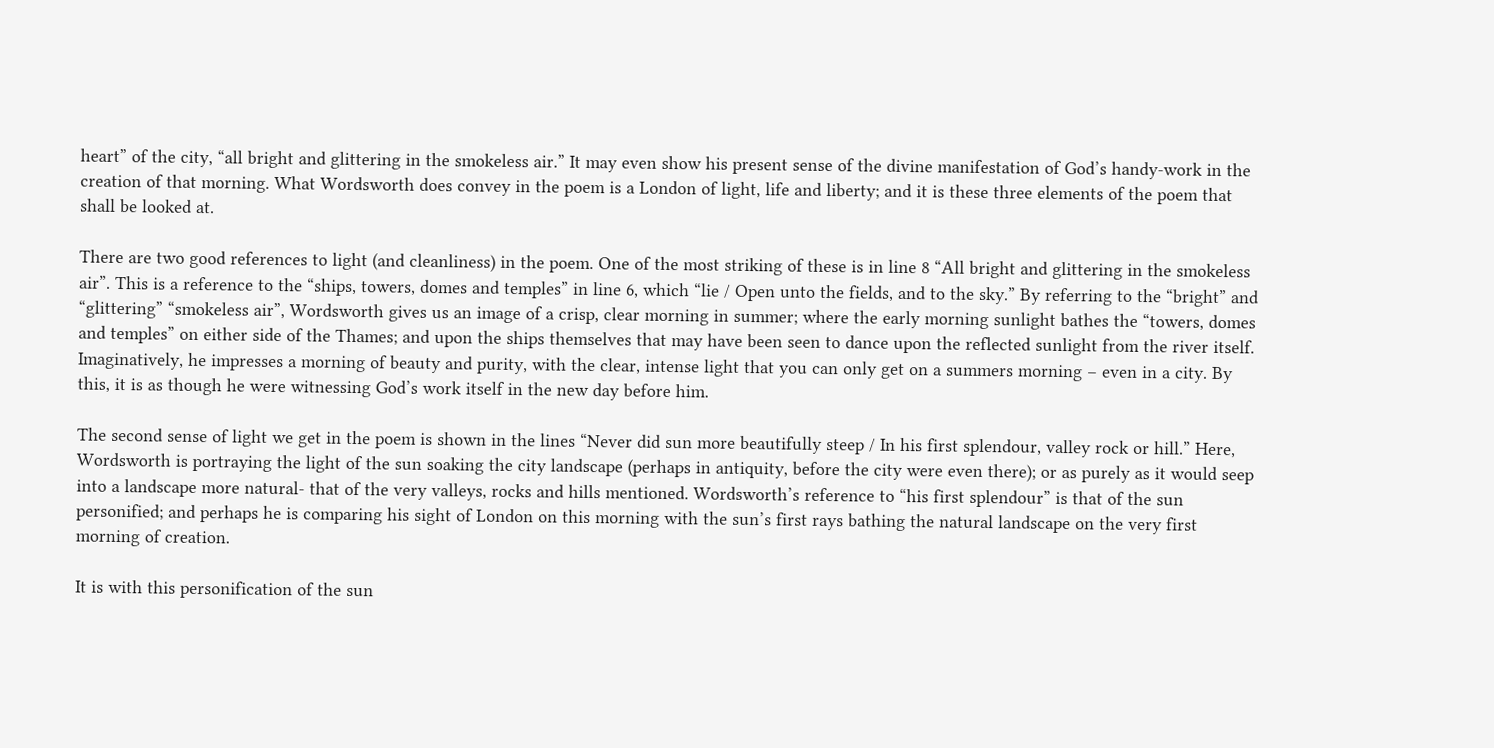heart” of the city, “all bright and glittering in the smokeless air.” It may even show his present sense of the divine manifestation of God’s handy-work in the creation of that morning. What Wordsworth does convey in the poem is a London of light, life and liberty; and it is these three elements of the poem that shall be looked at.

There are two good references to light (and cleanliness) in the poem. One of the most striking of these is in line 8 “All bright and glittering in the smokeless air”. This is a reference to the “ships, towers, domes and temples” in line 6, which “lie / Open unto the fields, and to the sky.” By referring to the “bright” and “glittering” “smokeless air”, Wordsworth gives us an image of a crisp, clear morning in summer; where the early morning sunlight bathes the “towers, domes and temples” on either side of the Thames; and upon the ships themselves that may have been seen to dance upon the reflected sunlight from the river itself. Imaginatively, he impresses a morning of beauty and purity, with the clear, intense light that you can only get on a summers morning – even in a city. By this, it is as though he were witnessing God’s work itself in the new day before him.

The second sense of light we get in the poem is shown in the lines “Never did sun more beautifully steep / In his first splendour, valley rock or hill.” Here, Wordsworth is portraying the light of the sun soaking the city landscape (perhaps in antiquity, before the city were even there); or as purely as it would seep into a landscape more natural- that of the very valleys, rocks and hills mentioned. Wordsworth’s reference to “his first splendour” is that of the sun personified; and perhaps he is comparing his sight of London on this morning with the sun’s first rays bathing the natural landscape on the very first morning of creation.

It is with this personification of the sun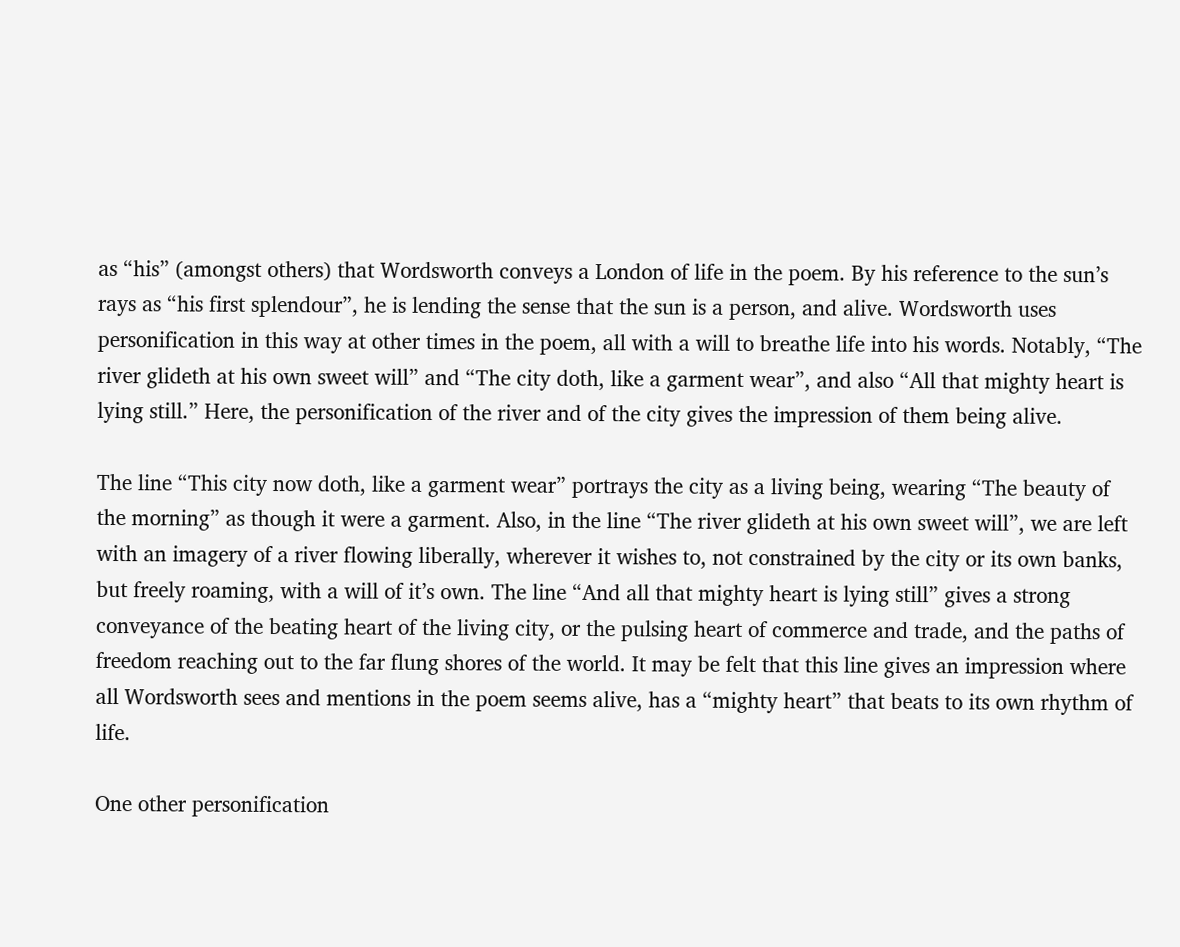as “his” (amongst others) that Wordsworth conveys a London of life in the poem. By his reference to the sun’s rays as “his first splendour”, he is lending the sense that the sun is a person, and alive. Wordsworth uses personification in this way at other times in the poem, all with a will to breathe life into his words. Notably, “The river glideth at his own sweet will” and “The city doth, like a garment wear”, and also “All that mighty heart is lying still.” Here, the personification of the river and of the city gives the impression of them being alive.

The line “This city now doth, like a garment wear” portrays the city as a living being, wearing “The beauty of the morning” as though it were a garment. Also, in the line “The river glideth at his own sweet will”, we are left with an imagery of a river flowing liberally, wherever it wishes to, not constrained by the city or its own banks, but freely roaming, with a will of it’s own. The line “And all that mighty heart is lying still” gives a strong conveyance of the beating heart of the living city, or the pulsing heart of commerce and trade, and the paths of freedom reaching out to the far flung shores of the world. It may be felt that this line gives an impression where all Wordsworth sees and mentions in the poem seems alive, has a “mighty heart” that beats to its own rhythm of life.

One other personification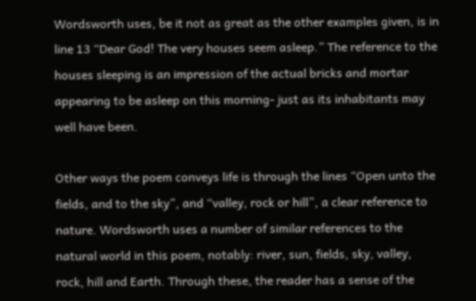Wordsworth uses, be it not as great as the other examples given, is in line 13 “Dear God! The very houses seem asleep.” The reference to the houses sleeping is an impression of the actual bricks and mortar appearing to be asleep on this morning- just as its inhabitants may well have been.

Other ways the poem conveys life is through the lines “Open unto the fields, and to the sky”, and “valley, rock or hill”, a clear reference to nature. Wordsworth uses a number of similar references to the natural world in this poem, notably: river, sun, fields, sky, valley, rock, hill and Earth. Through these, the reader has a sense of the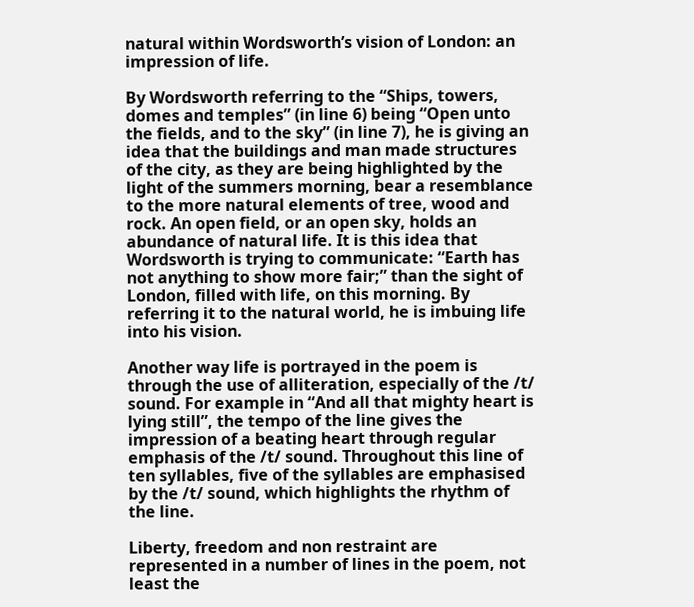natural within Wordsworth’s vision of London: an impression of life.

By Wordsworth referring to the “Ships, towers, domes and temples” (in line 6) being “Open unto the fields, and to the sky” (in line 7), he is giving an idea that the buildings and man made structures of the city, as they are being highlighted by the light of the summers morning, bear a resemblance to the more natural elements of tree, wood and rock. An open field, or an open sky, holds an abundance of natural life. It is this idea that Wordsworth is trying to communicate: “Earth has not anything to show more fair;” than the sight of London, filled with life, on this morning. By referring it to the natural world, he is imbuing life into his vision.

Another way life is portrayed in the poem is through the use of alliteration, especially of the /t/ sound. For example in “And all that mighty heart is lying still”, the tempo of the line gives the impression of a beating heart through regular emphasis of the /t/ sound. Throughout this line of ten syllables, five of the syllables are emphasised by the /t/ sound, which highlights the rhythm of the line.

Liberty, freedom and non restraint are represented in a number of lines in the poem, not least the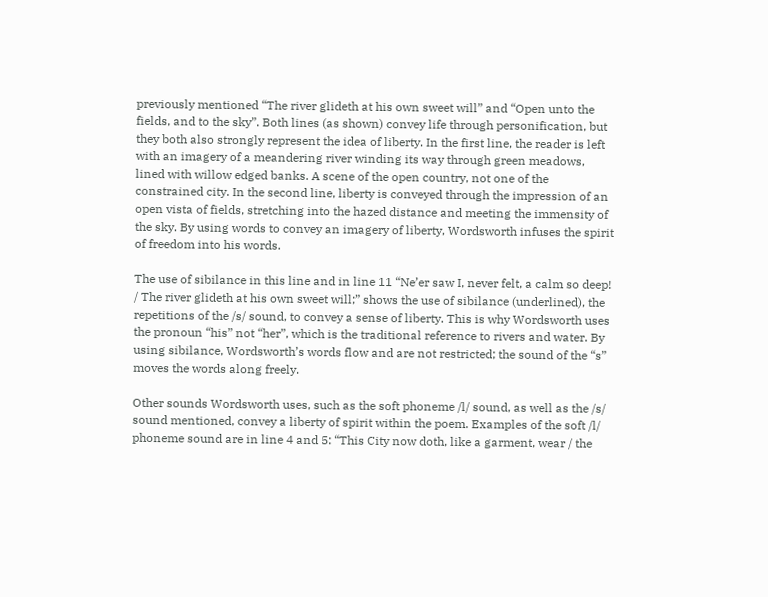previously mentioned “The river glideth at his own sweet will” and “Open unto the fields, and to the sky”. Both lines (as shown) convey life through personification, but they both also strongly represent the idea of liberty. In the first line, the reader is left with an imagery of a meandering river winding its way through green meadows, lined with willow edged banks. A scene of the open country, not one of the constrained city. In the second line, liberty is conveyed through the impression of an open vista of fields, stretching into the hazed distance and meeting the immensity of the sky. By using words to convey an imagery of liberty, Wordsworth infuses the spirit of freedom into his words.

The use of sibilance in this line and in line 11 “Ne’er saw I, never felt, a calm so deep! / The river glideth at his own sweet will;” shows the use of sibilance (underlined), the repetitions of the /s/ sound, to convey a sense of liberty. This is why Wordsworth uses the pronoun “his” not “her”, which is the traditional reference to rivers and water. By using sibilance, Wordsworth’s words flow and are not restricted; the sound of the “s” moves the words along freely.

Other sounds Wordsworth uses, such as the soft phoneme /l/ sound, as well as the /s/ sound mentioned, convey a liberty of spirit within the poem. Examples of the soft /l/ phoneme sound are in line 4 and 5: “This City now doth, like a garment, wear / the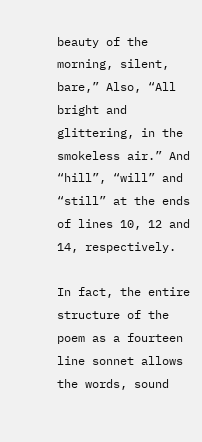beauty of the morning, silent, bare,” Also, “All bright and glittering, in the smokeless air.” And “hill”, “will” and “still” at the ends of lines 10, 12 and 14, respectively.

In fact, the entire structure of the poem as a fourteen line sonnet allows the words, sound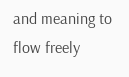and meaning to flow freely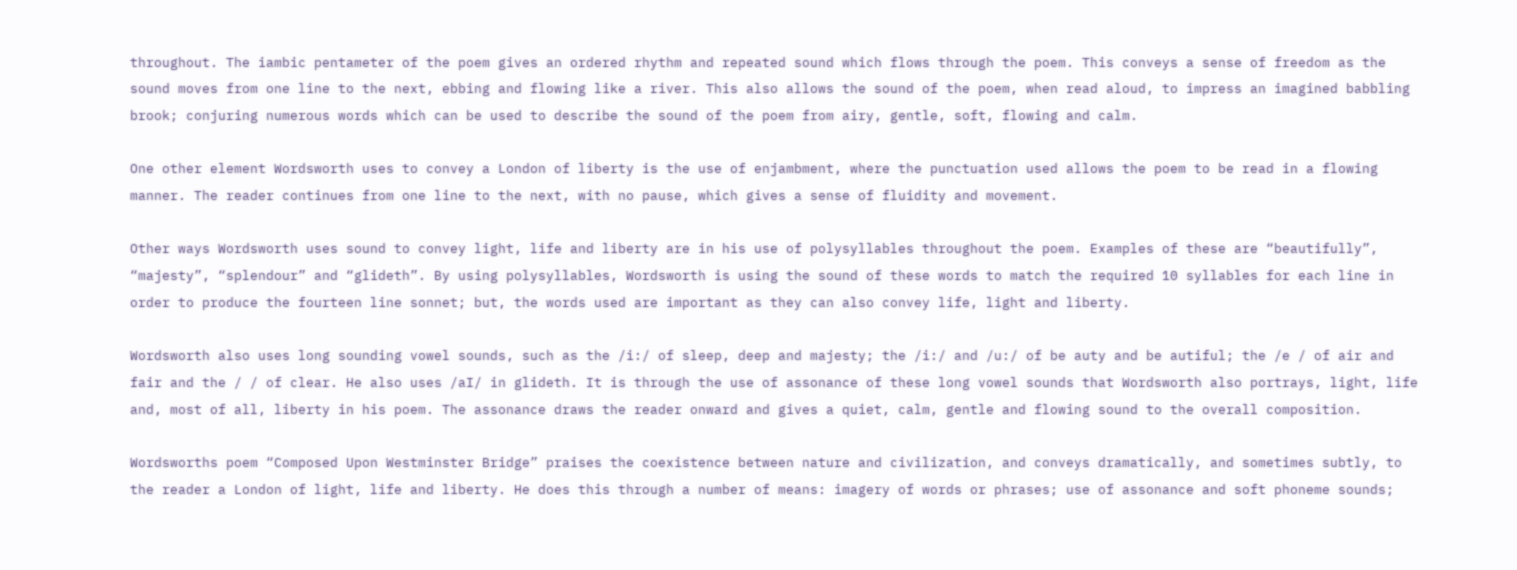throughout. The iambic pentameter of the poem gives an ordered rhythm and repeated sound which flows through the poem. This conveys a sense of freedom as the sound moves from one line to the next, ebbing and flowing like a river. This also allows the sound of the poem, when read aloud, to impress an imagined babbling brook; conjuring numerous words which can be used to describe the sound of the poem from airy, gentle, soft, flowing and calm.

One other element Wordsworth uses to convey a London of liberty is the use of enjambment, where the punctuation used allows the poem to be read in a flowing manner. The reader continues from one line to the next, with no pause, which gives a sense of fluidity and movement.

Other ways Wordsworth uses sound to convey light, life and liberty are in his use of polysyllables throughout the poem. Examples of these are “beautifully”, “majesty”, “splendour” and “glideth”. By using polysyllables, Wordsworth is using the sound of these words to match the required 10 syllables for each line in order to produce the fourteen line sonnet; but, the words used are important as they can also convey life, light and liberty.

Wordsworth also uses long sounding vowel sounds, such as the /i:/ of sleep, deep and majesty; the /i:/ and /u:/ of be auty and be autiful; the /e / of air and fair and the / / of clear. He also uses /aI/ in glideth. It is through the use of assonance of these long vowel sounds that Wordsworth also portrays, light, life and, most of all, liberty in his poem. The assonance draws the reader onward and gives a quiet, calm, gentle and flowing sound to the overall composition.

Wordsworths poem “Composed Upon Westminster Bridge” praises the coexistence between nature and civilization, and conveys dramatically, and sometimes subtly, to the reader a London of light, life and liberty. He does this through a number of means: imagery of words or phrases; use of assonance and soft phoneme sounds;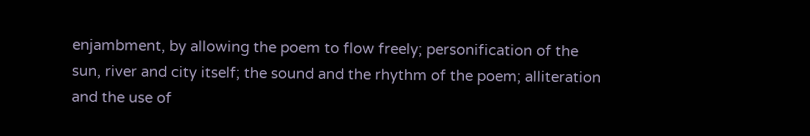enjambment, by allowing the poem to flow freely; personification of the sun, river and city itself; the sound and the rhythm of the poem; alliteration and the use of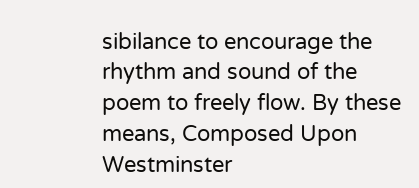sibilance to encourage the rhythm and sound of the poem to freely flow. By these means, Composed Upon Westminster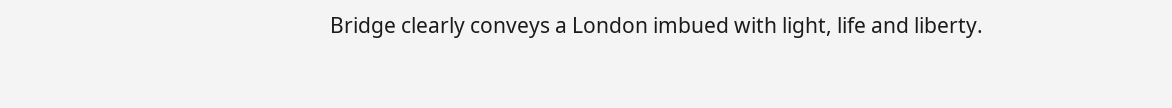Bridge clearly conveys a London imbued with light, life and liberty.